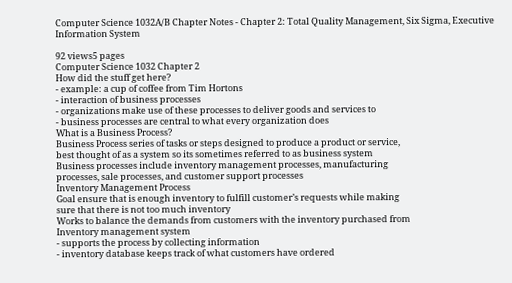Computer Science 1032A/B Chapter Notes - Chapter 2: Total Quality Management, Six Sigma, Executive Information System

92 views5 pages
Computer Science 1032 Chapter 2
How did the stuff get here?
- example: a cup of coffee from Tim Hortons
- interaction of business processes
- organizations make use of these processes to deliver goods and services to
- business processes are central to what every organization does
What is a Business Process?
Business Process series of tasks or steps designed to produce a product or service,
best thought of as a system so its sometimes referred to as business system
Business processes include inventory management processes, manufacturing
processes, sale processes, and customer support processes
Inventory Management Process
Goal ensure that is enough inventory to fulfill customer’s requests while making
sure that there is not too much inventory
Works to balance the demands from customers with the inventory purchased from
Inventory management system
- supports the process by collecting information
- inventory database keeps track of what customers have ordered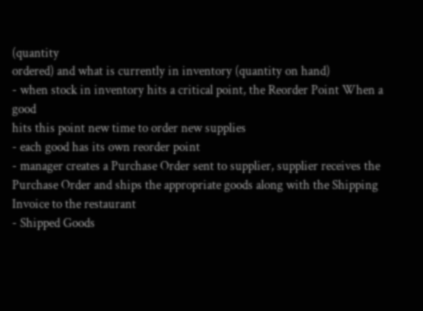(quantity
ordered) and what is currently in inventory (quantity on hand)
- when stock in inventory hits a critical point, the Reorder Point When a good
hits this point new time to order new supplies
- each good has its own reorder point
- manager creates a Purchase Order sent to supplier, supplier receives the
Purchase Order and ships the appropriate goods along with the Shipping
Invoice to the restaurant
- Shipped Goods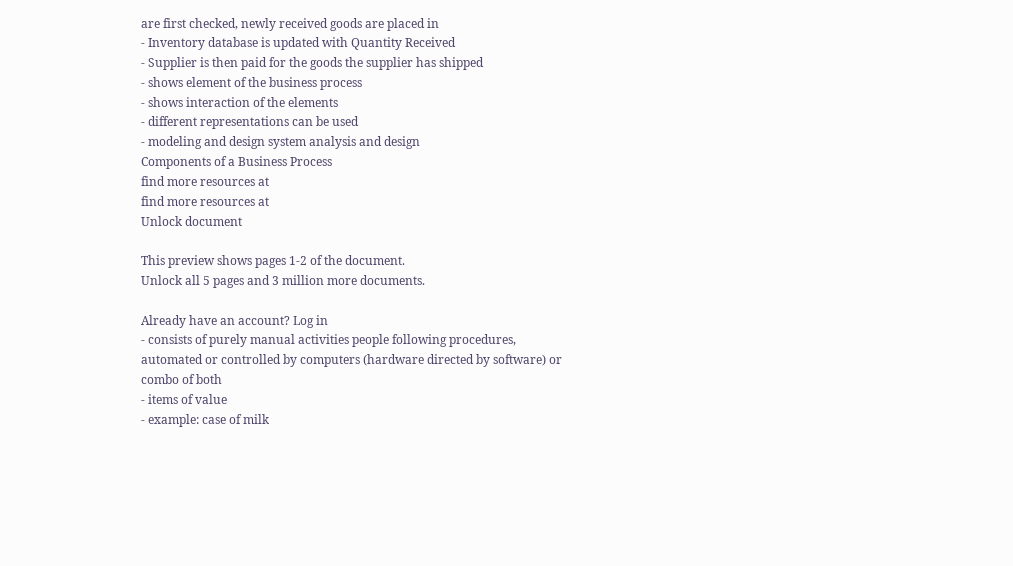are first checked, newly received goods are placed in
- Inventory database is updated with Quantity Received
- Supplier is then paid for the goods the supplier has shipped
- shows element of the business process
- shows interaction of the elements
- different representations can be used
- modeling and design system analysis and design
Components of a Business Process
find more resources at
find more resources at
Unlock document

This preview shows pages 1-2 of the document.
Unlock all 5 pages and 3 million more documents.

Already have an account? Log in
- consists of purely manual activities people following procedures,
automated or controlled by computers (hardware directed by software) or
combo of both
- items of value
- example: case of milk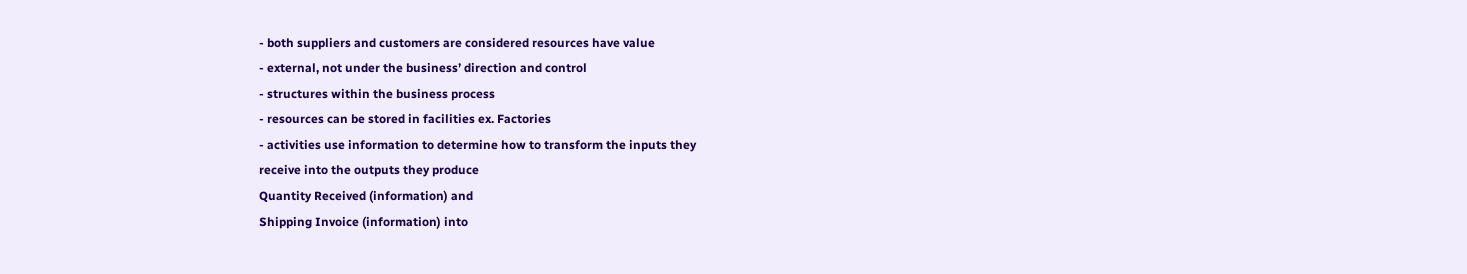- both suppliers and customers are considered resources have value
- external, not under the business’ direction and control
- structures within the business process
- resources can be stored in facilities ex. Factories
- activities use information to determine how to transform the inputs they
receive into the outputs they produce
Quantity Received (information) and
Shipping Invoice (information) into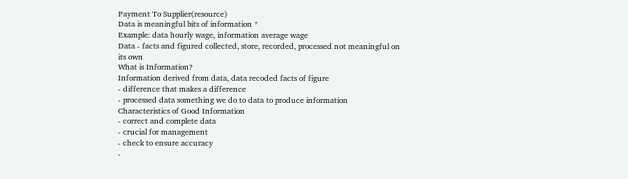Payment To Supplier(resource)
Data is meaningful bits of information *
Example: data hourly wage, information average wage
Data - facts and figured collected, store, recorded, processed not meaningful on
its own
What is Information?
Information derived from data, data recoded facts of figure
- difference that makes a difference
- processed data something we do to data to produce information
Characteristics of Good Information
- correct and complete data
- crucial for management
- check to ensure accuracy
-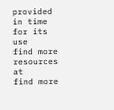provided in time for its use
find more resources at
find more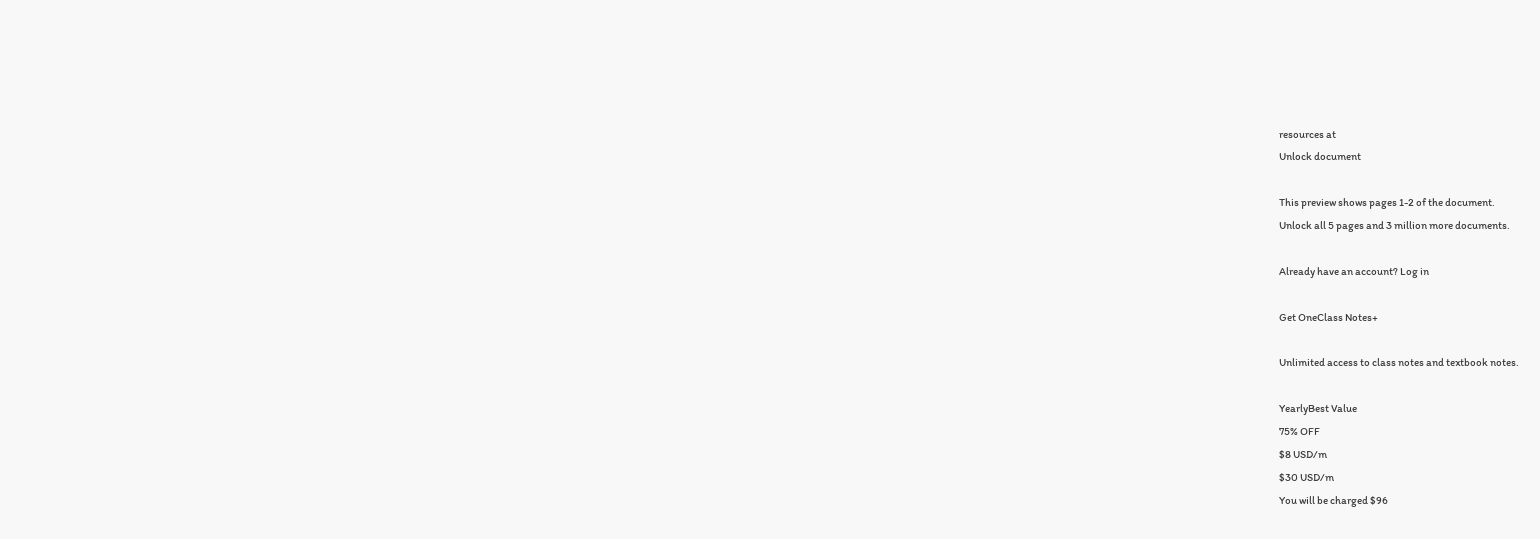resources at
Unlock document

This preview shows pages 1-2 of the document.
Unlock all 5 pages and 3 million more documents.

Already have an account? Log in

Get OneClass Notes+

Unlimited access to class notes and textbook notes.

YearlyBest Value
75% OFF
$8 USD/m
$30 USD/m
You will be charged $96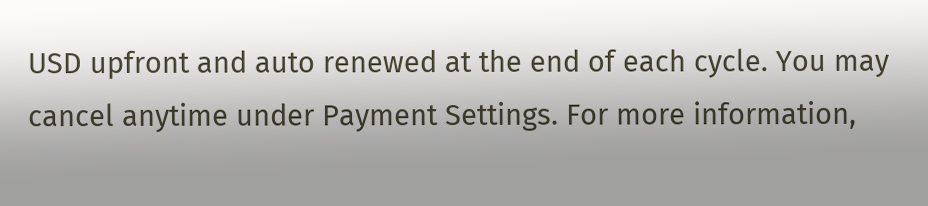USD upfront and auto renewed at the end of each cycle. You may cancel anytime under Payment Settings. For more information,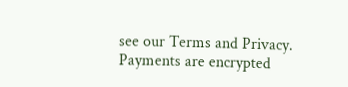see our Terms and Privacy.
Payments are encrypted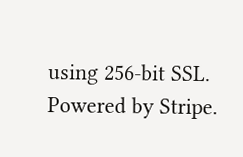using 256-bit SSL. Powered by Stripe.